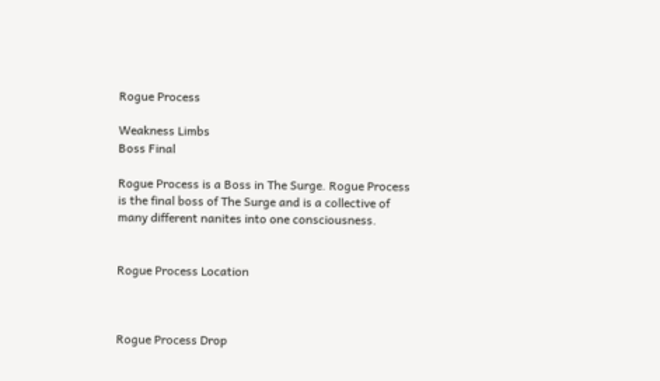Rogue Process

Weakness Limbs
Boss Final

Rogue Process is a Boss in The Surge. Rogue Process is the final boss of The Surge and is a collective of many different nanites into one consciousness.


Rogue Process Location



Rogue Process Drop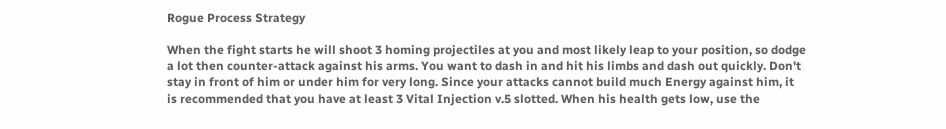Rogue Process Strategy

When the fight starts he will shoot 3 homing projectiles at you and most likely leap to your position, so dodge a lot then counter-attack against his arms. You want to dash in and hit his limbs and dash out quickly. Don't stay in front of him or under him for very long. Since your attacks cannot build much Energy against him, it is recommended that you have at least 3 Vital Injection v.5 slotted. When his health gets low, use the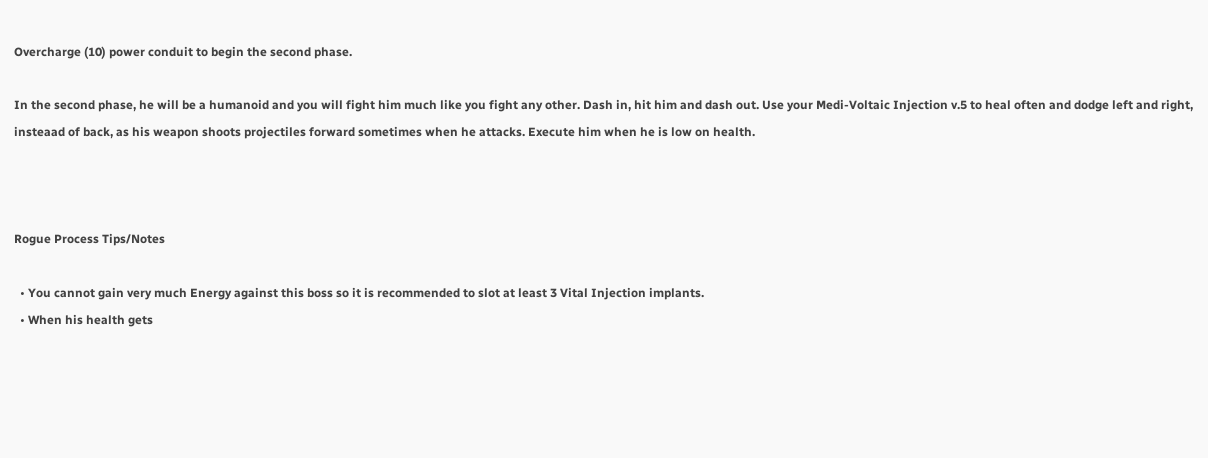Overcharge (10) power conduit to begin the second phase.

In the second phase, he will be a humanoid and you will fight him much like you fight any other. Dash in, hit him and dash out. Use your Medi-Voltaic Injection v.5 to heal often and dodge left and right, insteaad of back, as his weapon shoots projectiles forward sometimes when he attacks. Execute him when he is low on health.



Rogue Process Tips/Notes

  • You cannot gain very much Energy against this boss so it is recommended to slot at least 3 Vital Injection implants.
  • When his health gets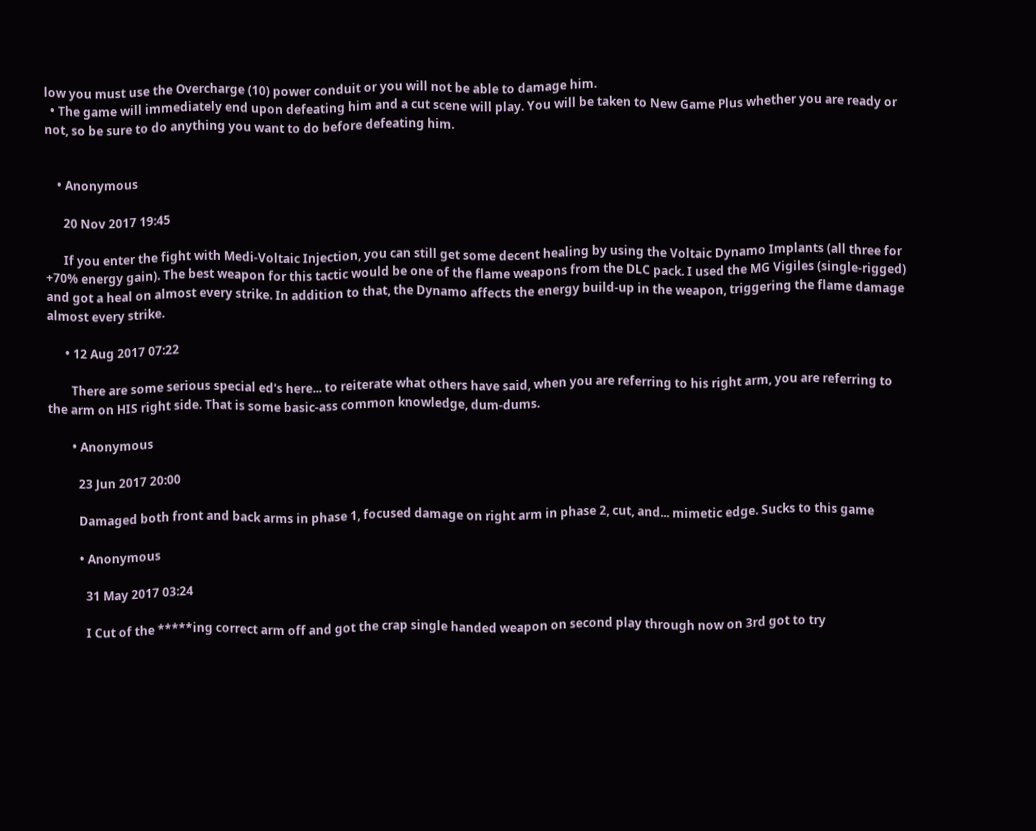low you must use the Overcharge (10) power conduit or you will not be able to damage him.
  • The game will immediately end upon defeating him and a cut scene will play. You will be taken to New Game Plus whether you are ready or not, so be sure to do anything you want to do before defeating him.


    • Anonymous

      20 Nov 2017 19:45

      If you enter the fight with Medi-Voltaic Injection, you can still get some decent healing by using the Voltaic Dynamo Implants (all three for +70% energy gain). The best weapon for this tactic would be one of the flame weapons from the DLC pack. I used the MG Vigiles (single-rigged) and got a heal on almost every strike. In addition to that, the Dynamo affects the energy build-up in the weapon, triggering the flame damage almost every strike.

      • 12 Aug 2017 07:22

        There are some serious special ed's here... to reiterate what others have said, when you are referring to his right arm, you are referring to the arm on HIS right side. That is some basic-ass common knowledge, dum-dums.

        • Anonymous

          23 Jun 2017 20:00

          Damaged both front and back arms in phase 1, focused damage on right arm in phase 2, cut, and... mimetic edge. Sucks to this game

          • Anonymous

            31 May 2017 03:24

            I Cut of the *****ing correct arm off and got the crap single handed weapon on second play through now on 3rd got to try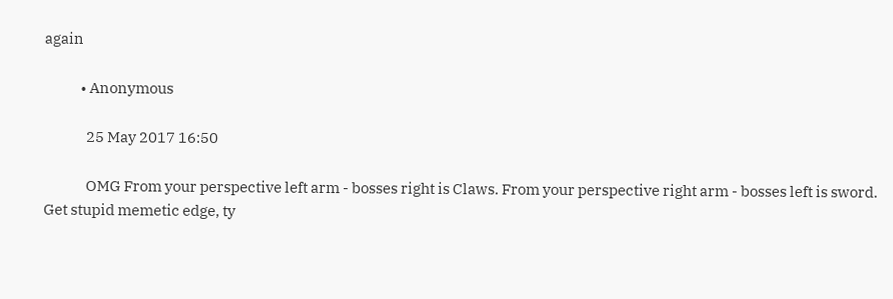again

            • Anonymous

              25 May 2017 16:50

              OMG From your perspective left arm - bosses right is Claws. From your perspective right arm - bosses left is sword. Get stupid memetic edge, ty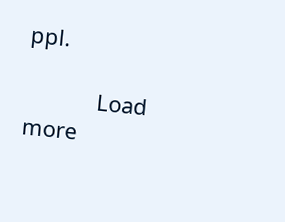ppl.

            Load more